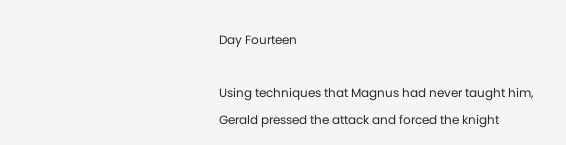Day Fourteen

Using techniques that Magnus had never taught him, Gerald pressed the attack and forced the knight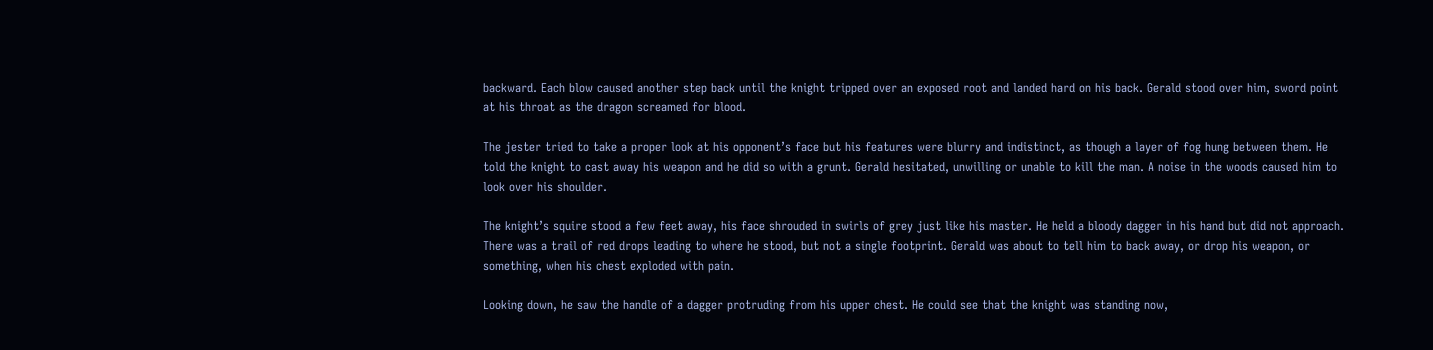backward. Each blow caused another step back until the knight tripped over an exposed root and landed hard on his back. Gerald stood over him, sword point at his throat as the dragon screamed for blood.

The jester tried to take a proper look at his opponent’s face but his features were blurry and indistinct, as though a layer of fog hung between them. He told the knight to cast away his weapon and he did so with a grunt. Gerald hesitated, unwilling or unable to kill the man. A noise in the woods caused him to look over his shoulder.

The knight’s squire stood a few feet away, his face shrouded in swirls of grey just like his master. He held a bloody dagger in his hand but did not approach. There was a trail of red drops leading to where he stood, but not a single footprint. Gerald was about to tell him to back away, or drop his weapon, or something, when his chest exploded with pain.

Looking down, he saw the handle of a dagger protruding from his upper chest. He could see that the knight was standing now,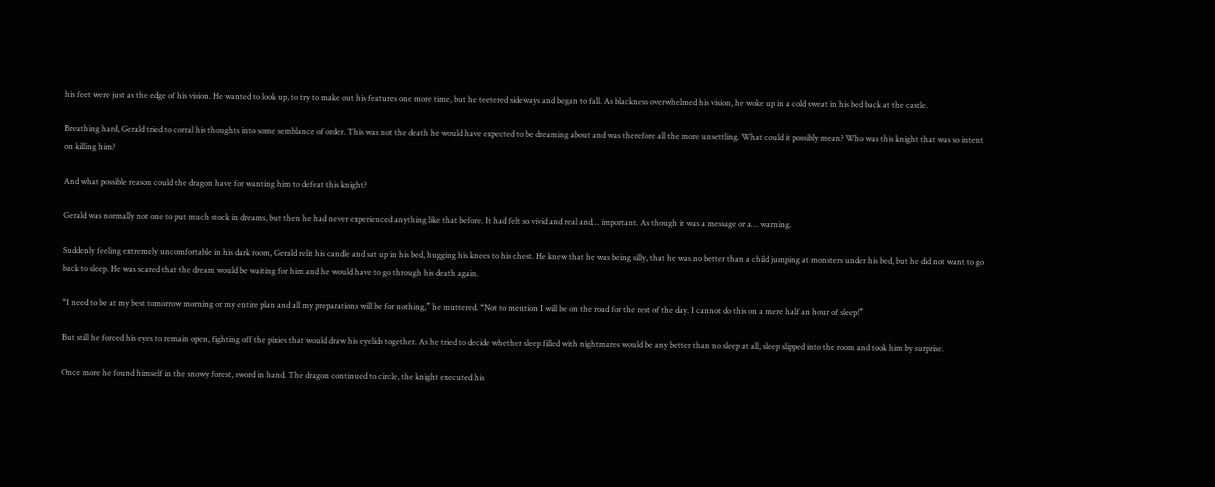his feet were just as the edge of his vision. He wanted to look up, to try to make out his features one more time, but he teetered sideways and began to fall. As blackness overwhelmed his vision, he woke up in a cold sweat in his bed back at the castle.

Breathing hard, Gerald tried to corral his thoughts into some semblance of order. This was not the death he would have expected to be dreaming about and was therefore all the more unsettling. What could it possibly mean? Who was this knight that was so intent on killing him?

And what possible reason could the dragon have for wanting him to defeat this knight?

Gerald was normally not one to put much stock in dreams, but then he had never experienced anything like that before. It had felt so vivid and real and… important. As though it was a message or a… warning.

Suddenly feeling extremely uncomfortable in his dark room, Gerald relit his candle and sat up in his bed, hugging his knees to his chest. He knew that he was being silly, that he was no better than a child jumping at monsters under his bed, but he did not want to go back to sleep. He was scared that the dream would be waiting for him and he would have to go through his death again.

“I need to be at my best tomorrow morning or my entire plan and all my preparations will be for nothing,” he muttered. “Not to mention I will be on the road for the rest of the day. I cannot do this on a mere half an hour of sleep!”

But still he forced his eyes to remain open, fighting off the pixies that would draw his eyelids together. As he tried to decide whether sleep filled with nightmares would be any better than no sleep at all, sleep slipped into the room and took him by surprise.

Once more he found himself in the snowy forest, sword in hand. The dragon continued to circle, the knight executed his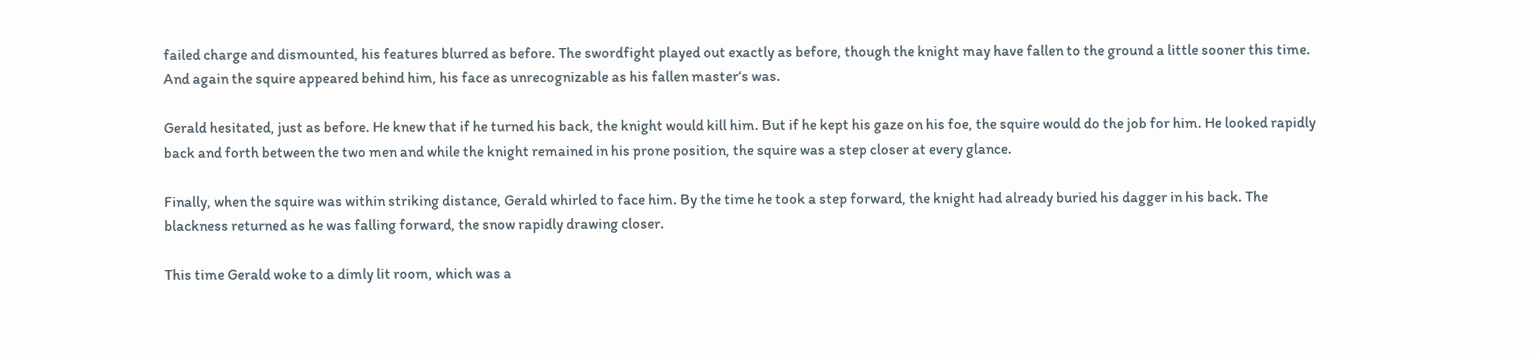failed charge and dismounted, his features blurred as before. The swordfight played out exactly as before, though the knight may have fallen to the ground a little sooner this time. And again the squire appeared behind him, his face as unrecognizable as his fallen master‘s was.

Gerald hesitated, just as before. He knew that if he turned his back, the knight would kill him. But if he kept his gaze on his foe, the squire would do the job for him. He looked rapidly back and forth between the two men and while the knight remained in his prone position, the squire was a step closer at every glance.

Finally, when the squire was within striking distance, Gerald whirled to face him. By the time he took a step forward, the knight had already buried his dagger in his back. The blackness returned as he was falling forward, the snow rapidly drawing closer.

This time Gerald woke to a dimly lit room, which was a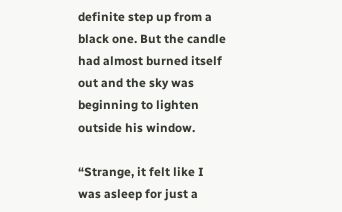definite step up from a black one. But the candle had almost burned itself out and the sky was beginning to lighten outside his window.

“Strange, it felt like I was asleep for just a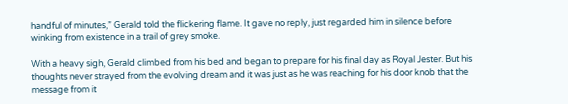handful of minutes,” Gerald told the flickering flame. It gave no reply, just regarded him in silence before winking from existence in a trail of grey smoke.

With a heavy sigh, Gerald climbed from his bed and began to prepare for his final day as Royal Jester. But his thoughts never strayed from the evolving dream and it was just as he was reaching for his door knob that the message from it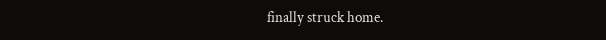finally struck home.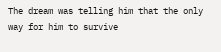The dream was telling him that the only way for him to survive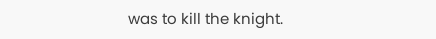was to kill the knight.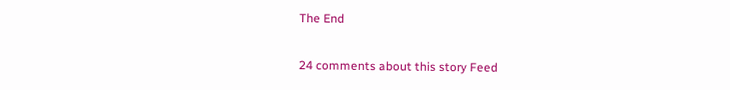The End

24 comments about this story Feed